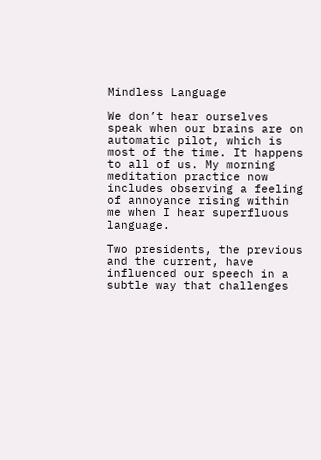Mindless Language

We don’t hear ourselves speak when our brains are on automatic pilot, which is most of the time. It happens to all of us. My morning meditation practice now includes observing a feeling of annoyance rising within me when I hear superfluous language.

Two presidents, the previous and the current, have influenced our speech in a subtle way that challenges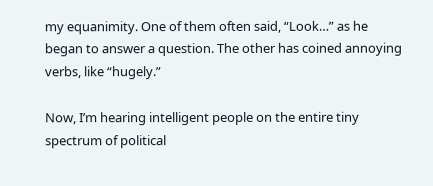my equanimity. One of them often said, “Look…” as he began to answer a question. The other has coined annoying verbs, like “hugely.”

Now, I’m hearing intelligent people on the entire tiny spectrum of political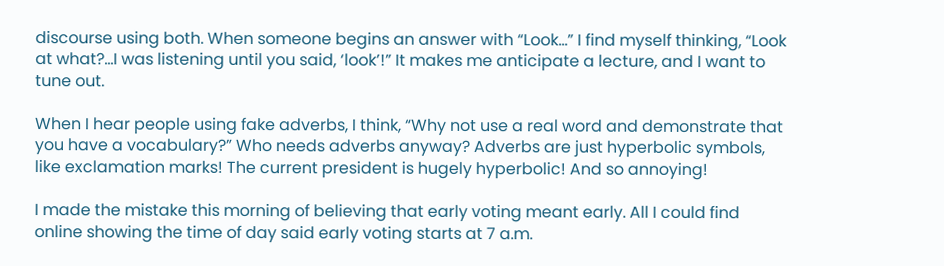discourse using both. When someone begins an answer with “Look…” I find myself thinking, “Look at what?…I was listening until you said, ‘look’!” It makes me anticipate a lecture, and I want to tune out.

When I hear people using fake adverbs, I think, “Why not use a real word and demonstrate that you have a vocabulary?” Who needs adverbs anyway? Adverbs are just hyperbolic symbols, like exclamation marks! The current president is hugely hyperbolic! And so annoying!

I made the mistake this morning of believing that early voting meant early. All I could find online showing the time of day said early voting starts at 7 a.m.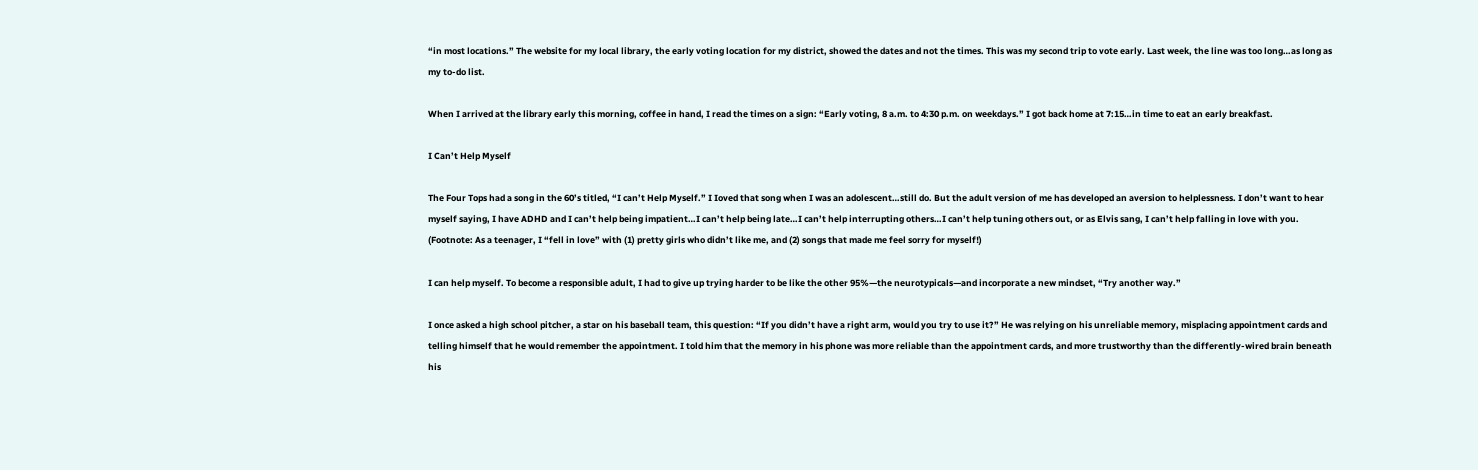“in most locations.” The website for my local library, the early voting location for my district, showed the dates and not the times. This was my second trip to vote early. Last week, the line was too long…as long as my to-do list.

When I arrived at the library early this morning, coffee in hand, I read the times on a sign: “Early voting, 8 a.m. to 4:30 p.m. on weekdays.” I got back home at 7:15…in time to eat an early breakfast.

I Can’t Help Myself

The Four Tops had a song in the 60’s titled, “I can’t Help Myself.” I Ioved that song when I was an adolescent…still do. But the adult version of me has developed an aversion to helplessness. I don’t want to hear myself saying, I have ADHD and I can’t help being impatient…I can’t help being late…I can’t help interrupting others…I can’t help tuning others out, or as Elvis sang, I can’t help falling in love with you. (Footnote: As a teenager, I “fell in love” with (1) pretty girls who didn’t like me, and (2) songs that made me feel sorry for myself!)

I can help myself. To become a responsible adult, I had to give up trying harder to be like the other 95%—the neurotypicals—and incorporate a new mindset, “Try another way.”

I once asked a high school pitcher, a star on his baseball team, this question: “If you didn’t have a right arm, would you try to use it?” He was relying on his unreliable memory, misplacing appointment cards and telling himself that he would remember the appointment. I told him that the memory in his phone was more reliable than the appointment cards, and more trustworthy than the differently-wired brain beneath his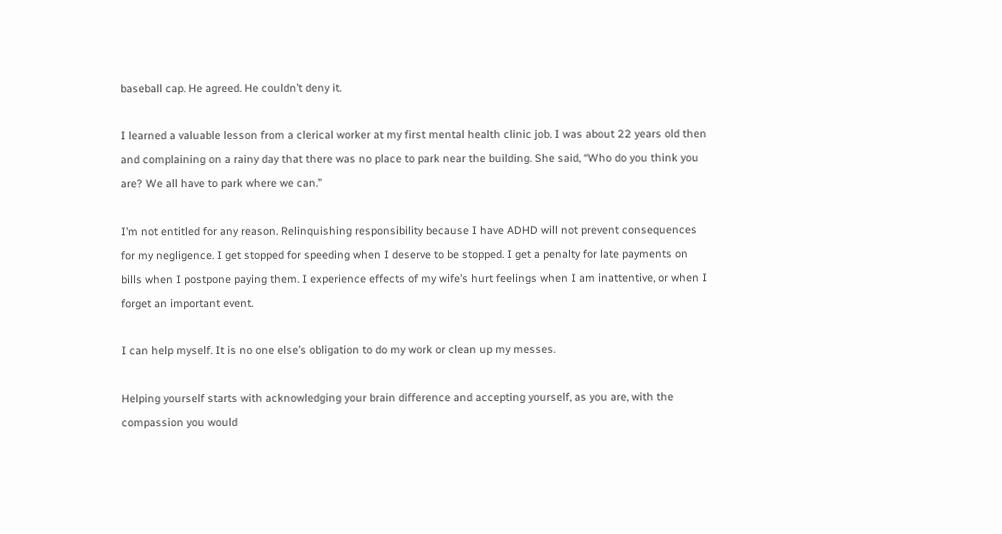baseball cap. He agreed. He couldn’t deny it.

I learned a valuable lesson from a clerical worker at my first mental health clinic job. I was about 22 years old then and complaining on a rainy day that there was no place to park near the building. She said, “Who do you think you are? We all have to park where we can.”

I’m not entitled for any reason. Relinquishing responsibility because I have ADHD will not prevent consequences for my negligence. I get stopped for speeding when I deserve to be stopped. I get a penalty for late payments on bills when I postpone paying them. I experience effects of my wife’s hurt feelings when I am inattentive, or when I forget an important event.

I can help myself. It is no one else’s obligation to do my work or clean up my messes.

Helping yourself starts with acknowledging your brain difference and accepting yourself, as you are, with the compassion you would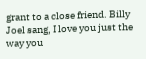grant to a close friend. Billy Joel sang, I love you just the way you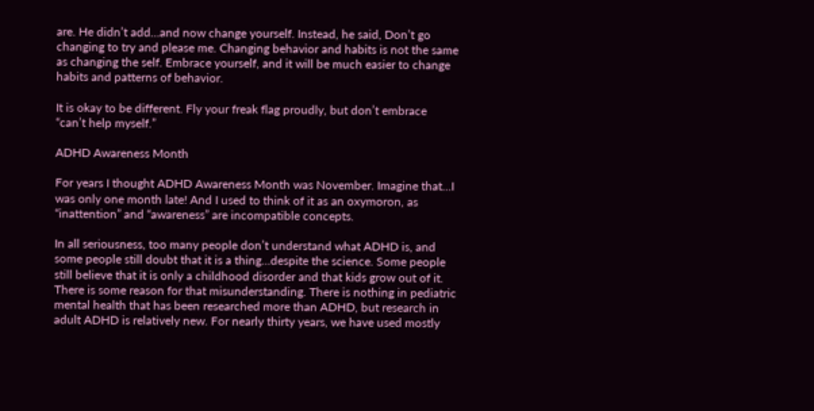are. He didn’t add…and now change yourself. Instead, he said, Don’t go changing to try and please me. Changing behavior and habits is not the same as changing the self. Embrace yourself, and it will be much easier to change habits and patterns of behavior.

It is okay to be different. Fly your freak flag proudly, but don’t embrace “can’t help myself.”

ADHD Awareness Month

For years I thought ADHD Awareness Month was November. Imagine that…I was only one month late! And I used to think of it as an oxymoron, as “inattention” and “awareness” are incompatible concepts.

In all seriousness, too many people don’t understand what ADHD is, and some people still doubt that it is a thing…despite the science. Some people still believe that it is only a childhood disorder and that kids grow out of it. There is some reason for that misunderstanding. There is nothing in pediatric mental health that has been researched more than ADHD, but research in adult ADHD is relatively new. For nearly thirty years, we have used mostly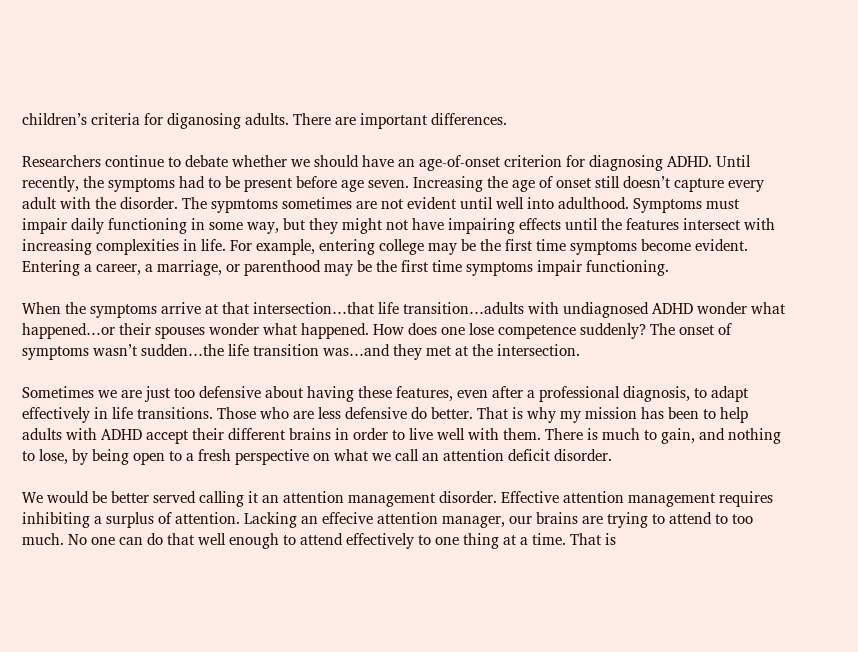children’s criteria for diganosing adults. There are important differences.

Researchers continue to debate whether we should have an age-of-onset criterion for diagnosing ADHD. Until recently, the symptoms had to be present before age seven. Increasing the age of onset still doesn’t capture every adult with the disorder. The sypmtoms sometimes are not evident until well into adulthood. Symptoms must impair daily functioning in some way, but they might not have impairing effects until the features intersect with increasing complexities in life. For example, entering college may be the first time symptoms become evident. Entering a career, a marriage, or parenthood may be the first time symptoms impair functioning.

When the symptoms arrive at that intersection…that life transition…adults with undiagnosed ADHD wonder what happened…or their spouses wonder what happened. How does one lose competence suddenly? The onset of symptoms wasn’t sudden…the life transition was…and they met at the intersection.

Sometimes we are just too defensive about having these features, even after a professional diagnosis, to adapt effectively in life transitions. Those who are less defensive do better. That is why my mission has been to help adults with ADHD accept their different brains in order to live well with them. There is much to gain, and nothing to lose, by being open to a fresh perspective on what we call an attention deficit disorder.

We would be better served calling it an attention management disorder. Effective attention management requires inhibiting a surplus of attention. Lacking an effecive attention manager, our brains are trying to attend to too much. No one can do that well enough to attend effectively to one thing at a time. That is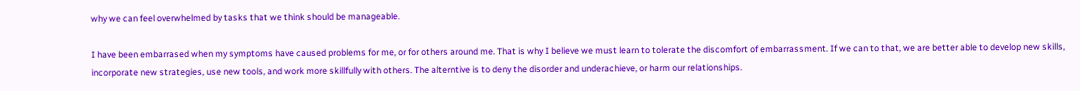why we can feel overwhelmed by tasks that we think should be manageable.

I have been embarrased when my symptoms have caused problems for me, or for others around me. That is why I believe we must learn to tolerate the discomfort of embarrassment. If we can to that, we are better able to develop new skills, incorporate new strategies, use new tools, and work more skillfully with others. The alterntive is to deny the disorder and underachieve, or harm our relationships.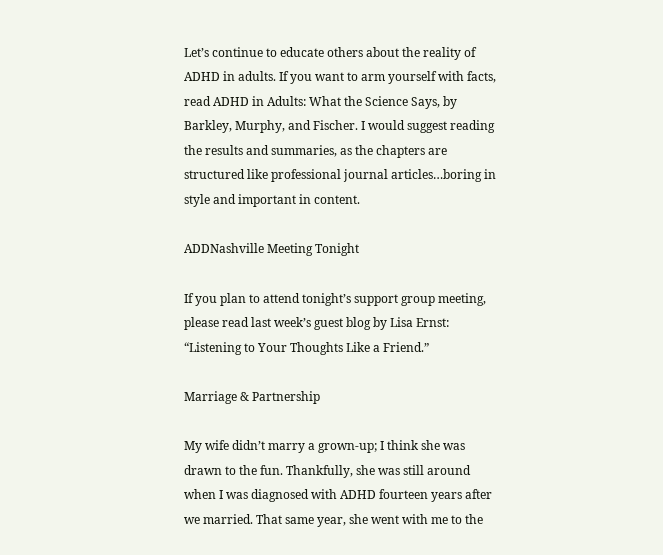Let’s continue to educate others about the reality of ADHD in adults. If you want to arm yourself with facts, read ADHD in Adults: What the Science Says, by Barkley, Murphy, and Fischer. I would suggest reading the results and summaries, as the chapters are structured like professional journal articles…boring in style and important in content.

ADDNashville Meeting Tonight

If you plan to attend tonight’s support group meeting, please read last week’s guest blog by Lisa Ernst: “Listening to Your Thoughts Like a Friend.”

Marriage & Partnership

My wife didn’t marry a grown-up; I think she was drawn to the fun. Thankfully, she was still around when I was diagnosed with ADHD fourteen years after we married. That same year, she went with me to the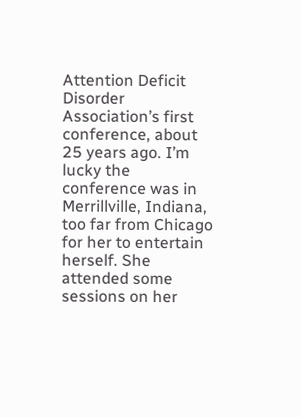Attention Deficit Disorder Association’s first conference, about 25 years ago. I’m lucky the conference was in Merrillville, Indiana, too far from Chicago for her to entertain herself. She attended some sessions on her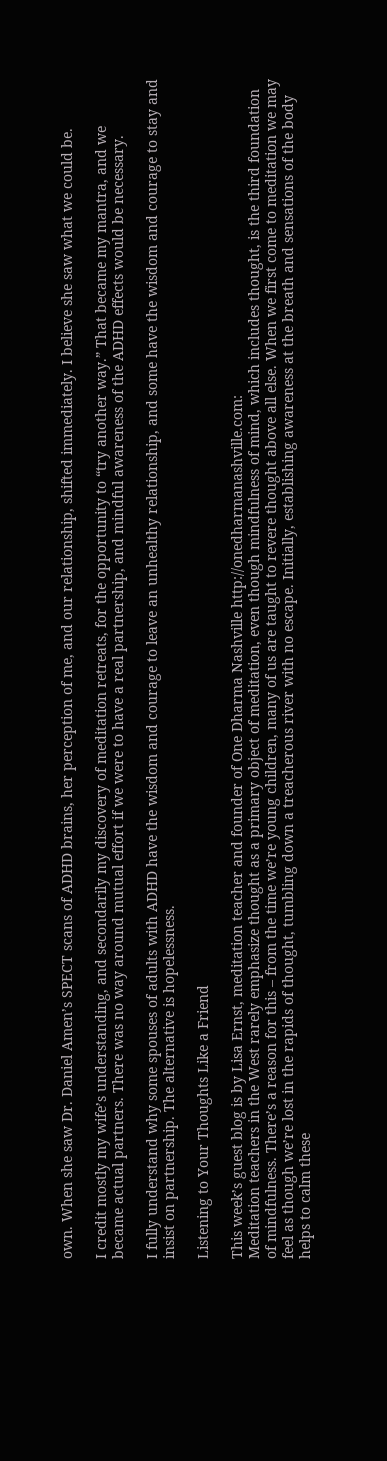own. When she saw Dr. Daniel Amen’s SPECT scans of ADHD brains, her perception of me, and our relationship, shifted immediately. I believe she saw what we could be.

I credit mostly my wife’s understanding, and secondarily my discovery of meditation retreats, for the opportunity to “try another way.” That became my mantra, and we became actual partners. There was no way around mutual effort if we were to have a real partnership, and mindful awareness of the ADHD effects would be necessary.

I fully understand why some spouses of adults with ADHD have the wisdom and courage to leave an unhealthy relationship, and some have the wisdom and courage to stay and insist on partnership. The alternative is hopelessness.

Listening to Your Thoughts Like a Friend

This week’s guest blog is by Lisa Ernst, meditation teacher and founder of One Dharma Nashville http://onedharmanashville.com:
Meditation teachers in the West rarely emphasize thought as a primary object of meditation, even though mindfulness of mind, which includes thought, is the third foundation of mindfulness. There’s a reason for this – from the time we’re young children, many of us are taught to revere thought above all else. When we first come to meditation we may feel as though we’re lost in the rapids of thought, tumbling down a treacherous river with no escape. Initially, establishing awareness at the breath and sensations of the body helps to calm these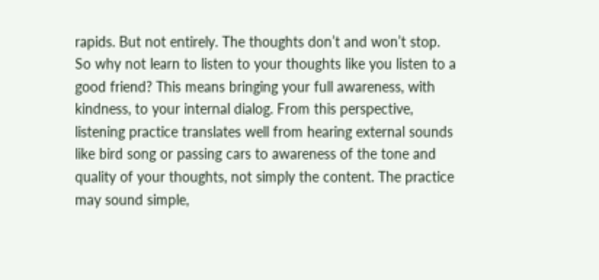rapids. But not entirely. The thoughts don’t and won’t stop.
So why not learn to listen to your thoughts like you listen to a good friend? This means bringing your full awareness, with kindness, to your internal dialog. From this perspective, listening practice translates well from hearing external sounds like bird song or passing cars to awareness of the tone and quality of your thoughts, not simply the content. The practice may sound simple,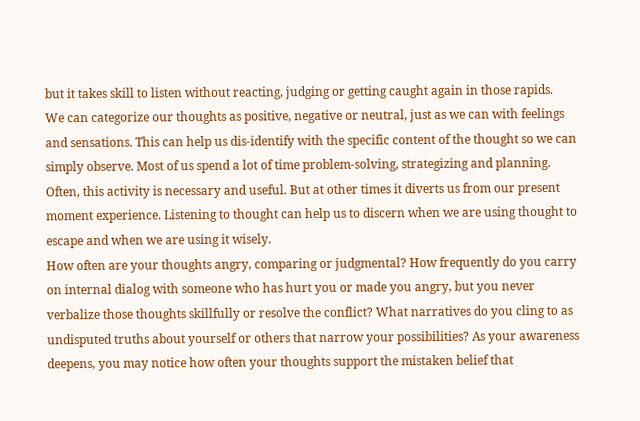but it takes skill to listen without reacting, judging or getting caught again in those rapids.
We can categorize our thoughts as positive, negative or neutral, just as we can with feelings and sensations. This can help us dis-identify with the specific content of the thought so we can simply observe. Most of us spend a lot of time problem-solving, strategizing and planning. Often, this activity is necessary and useful. But at other times it diverts us from our present moment experience. Listening to thought can help us to discern when we are using thought to escape and when we are using it wisely.
How often are your thoughts angry, comparing or judgmental? How frequently do you carry on internal dialog with someone who has hurt you or made you angry, but you never verbalize those thoughts skillfully or resolve the conflict? What narratives do you cling to as undisputed truths about yourself or others that narrow your possibilities? As your awareness deepens, you may notice how often your thoughts support the mistaken belief that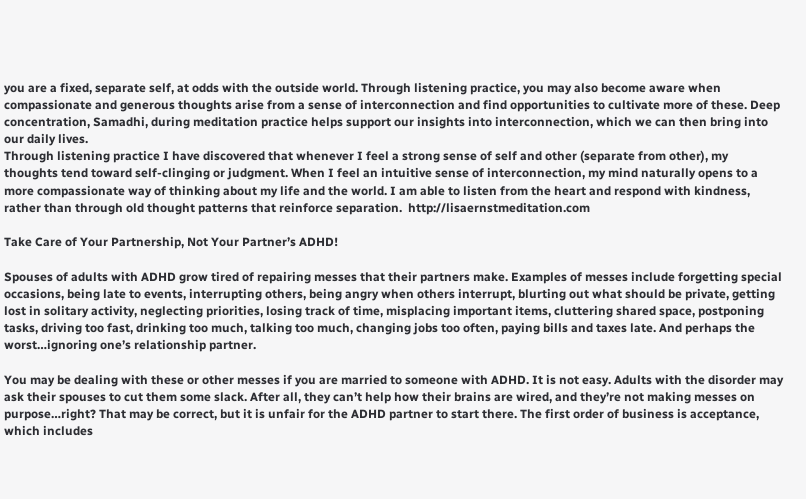you are a fixed, separate self, at odds with the outside world. Through listening practice, you may also become aware when compassionate and generous thoughts arise from a sense of interconnection and find opportunities to cultivate more of these. Deep concentration, Samadhi, during meditation practice helps support our insights into interconnection, which we can then bring into our daily lives.
Through listening practice I have discovered that whenever I feel a strong sense of self and other (separate from other), my thoughts tend toward self-clinging or judgment. When I feel an intuitive sense of interconnection, my mind naturally opens to a more compassionate way of thinking about my life and the world. I am able to listen from the heart and respond with kindness, rather than through old thought patterns that reinforce separation.  http://lisaernstmeditation.com

Take Care of Your Partnership, Not Your Partner’s ADHD!

Spouses of adults with ADHD grow tired of repairing messes that their partners make. Examples of messes include forgetting special occasions, being late to events, interrupting others, being angry when others interrupt, blurting out what should be private, getting lost in solitary activity, neglecting priorities, losing track of time, misplacing important items, cluttering shared space, postponing tasks, driving too fast, drinking too much, talking too much, changing jobs too often, paying bills and taxes late. And perhaps the worst…ignoring one’s relationship partner.

You may be dealing with these or other messes if you are married to someone with ADHD. It is not easy. Adults with the disorder may ask their spouses to cut them some slack. After all, they can’t help how their brains are wired, and they’re not making messes on purpose…right? That may be correct, but it is unfair for the ADHD partner to start there. The first order of business is acceptance, which includes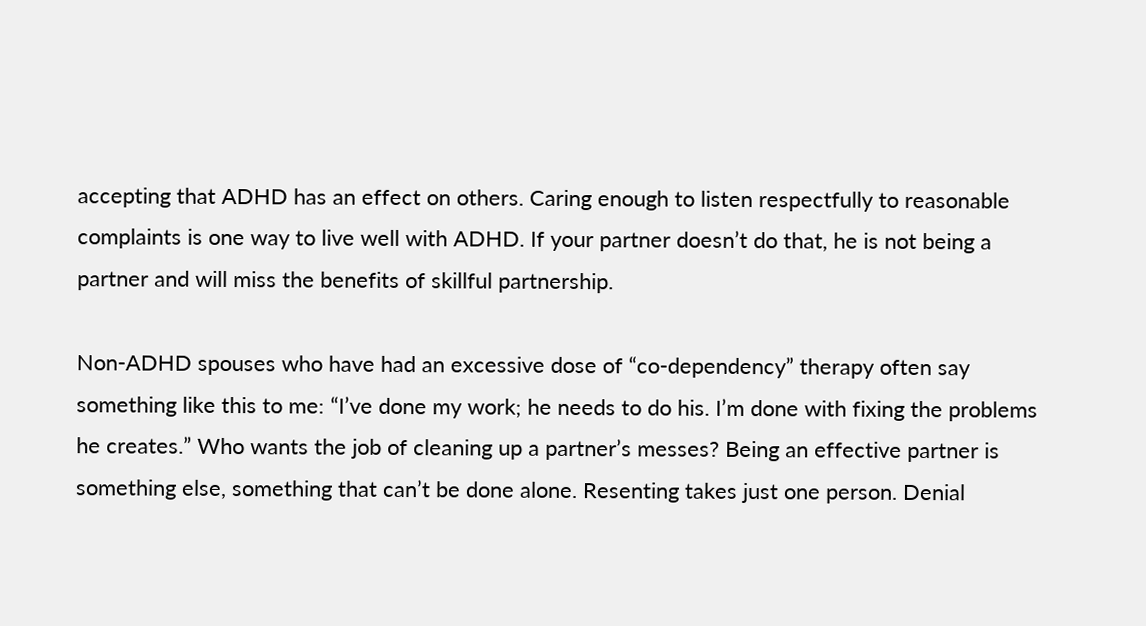accepting that ADHD has an effect on others. Caring enough to listen respectfully to reasonable complaints is one way to live well with ADHD. If your partner doesn’t do that, he is not being a partner and will miss the benefits of skillful partnership.

Non-ADHD spouses who have had an excessive dose of “co-dependency” therapy often say something like this to me: “I’ve done my work; he needs to do his. I’m done with fixing the problems he creates.” Who wants the job of cleaning up a partner’s messes? Being an effective partner is something else, something that can’t be done alone. Resenting takes just one person. Denial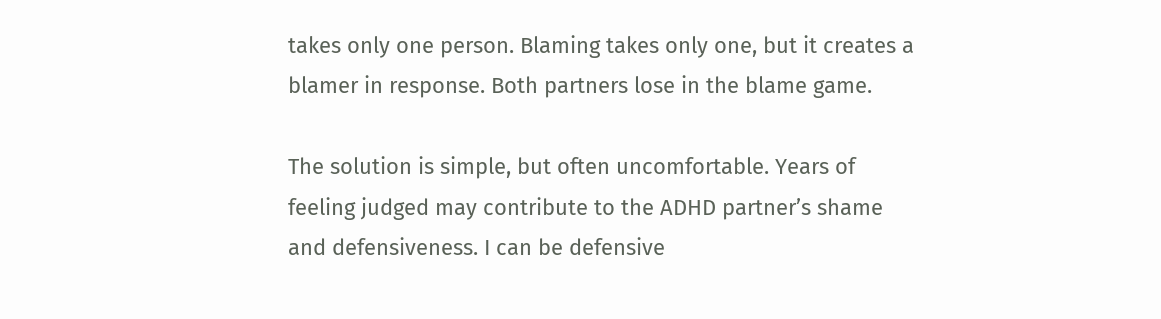takes only one person. Blaming takes only one, but it creates a blamer in response. Both partners lose in the blame game.

The solution is simple, but often uncomfortable. Years of feeling judged may contribute to the ADHD partner’s shame and defensiveness. I can be defensive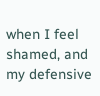when I feel shamed, and my defensive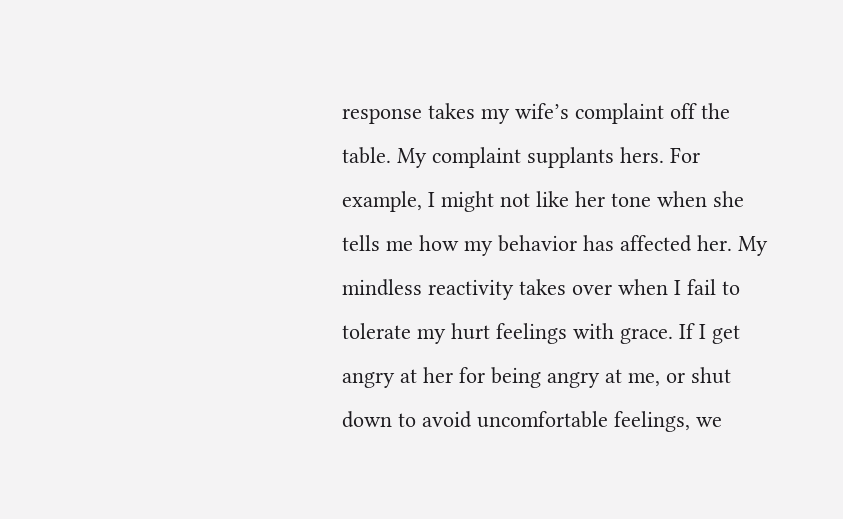response takes my wife’s complaint off the table. My complaint supplants hers. For example, I might not like her tone when she tells me how my behavior has affected her. My mindless reactivity takes over when I fail to tolerate my hurt feelings with grace. If I get angry at her for being angry at me, or shut down to avoid uncomfortable feelings, we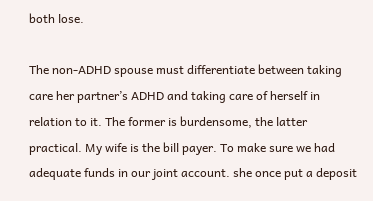both lose.

The non-ADHD spouse must differentiate between taking care her partner’s ADHD and taking care of herself in relation to it. The former is burdensome, the latter practical. My wife is the bill payer. To make sure we had adequate funds in our joint account. she once put a deposit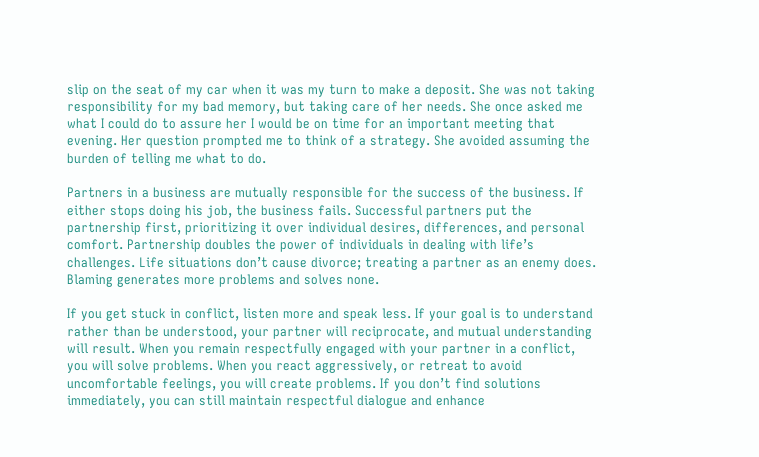slip on the seat of my car when it was my turn to make a deposit. She was not taking responsibility for my bad memory, but taking care of her needs. She once asked me what I could do to assure her I would be on time for an important meeting that evening. Her question prompted me to think of a strategy. She avoided assuming the burden of telling me what to do.

Partners in a business are mutually responsible for the success of the business. If either stops doing his job, the business fails. Successful partners put the partnership first, prioritizing it over individual desires, differences, and personal comfort. Partnership doubles the power of individuals in dealing with life’s challenges. Life situations don’t cause divorce; treating a partner as an enemy does. Blaming generates more problems and solves none.

If you get stuck in conflict, listen more and speak less. If your goal is to understand rather than be understood, your partner will reciprocate, and mutual understanding will result. When you remain respectfully engaged with your partner in a conflict, you will solve problems. When you react aggressively, or retreat to avoid uncomfortable feelings, you will create problems. If you don’t find solutions immediately, you can still maintain respectful dialogue and enhance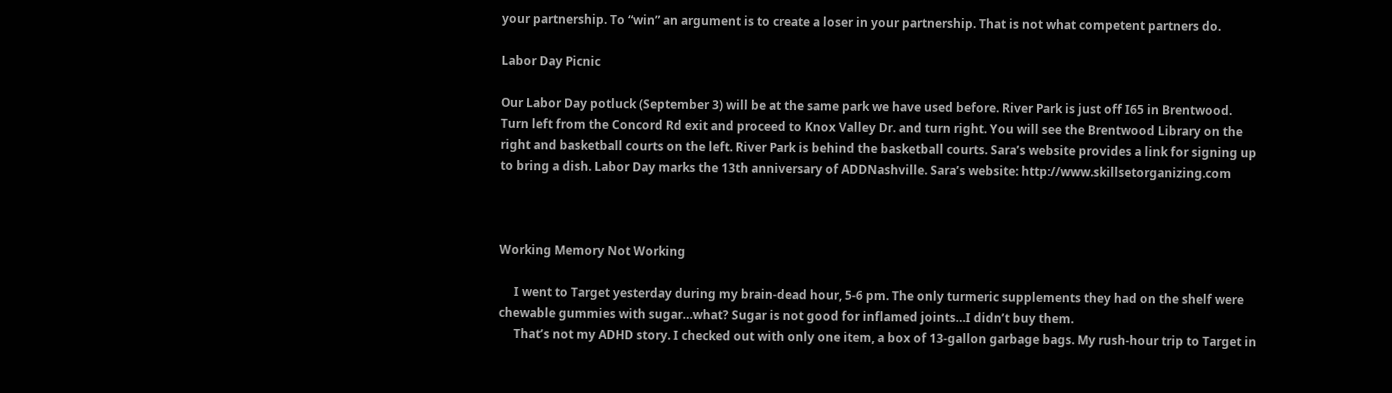your partnership. To “win” an argument is to create a loser in your partnership. That is not what competent partners do.

Labor Day Picnic

Our Labor Day potluck (September 3) will be at the same park we have used before. River Park is just off I65 in Brentwood. Turn left from the Concord Rd exit and proceed to Knox Valley Dr. and turn right. You will see the Brentwood Library on the right and basketball courts on the left. River Park is behind the basketball courts. Sara’s website provides a link for signing up to bring a dish. Labor Day marks the 13th anniversary of ADDNashville. Sara’s website: http://www.skillsetorganizing.com



Working Memory Not Working

     I went to Target yesterday during my brain-dead hour, 5-6 pm. The only turmeric supplements they had on the shelf were chewable gummies with sugar…what? Sugar is not good for inflamed joints…I didn’t buy them.
     That’s not my ADHD story. I checked out with only one item, a box of 13-gallon garbage bags. My rush-hour trip to Target in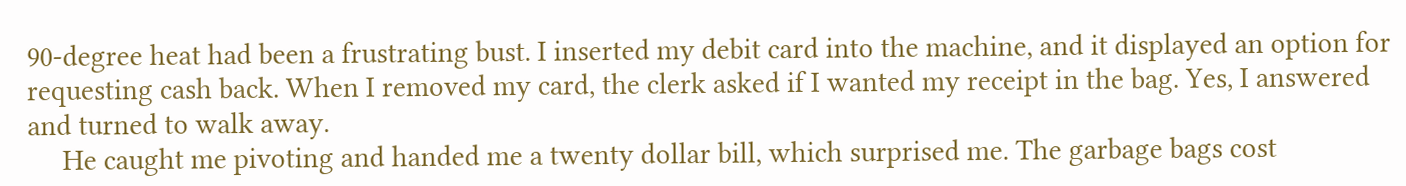90-degree heat had been a frustrating bust. I inserted my debit card into the machine, and it displayed an option for requesting cash back. When I removed my card, the clerk asked if I wanted my receipt in the bag. Yes, I answered and turned to walk away.
     He caught me pivoting and handed me a twenty dollar bill, which surprised me. The garbage bags cost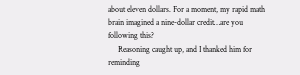about eleven dollars. For a moment, my rapid math brain imagined a nine-dollar credit…are you following this?
     Reasoning caught up, and I thanked him for reminding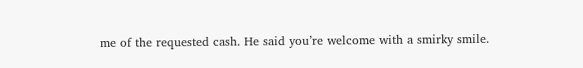me of the requested cash. He said you’re welcome with a smirky smile.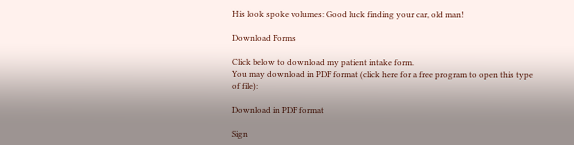His look spoke volumes: Good luck finding your car, old man!

Download Forms

Click below to download my patient intake form.
You may download in PDF format (click here for a free program to open this type of file):

Download in PDF format

Sign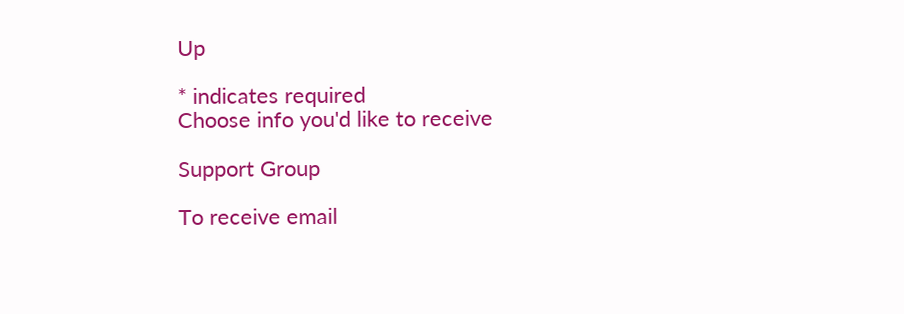Up

* indicates required
Choose info you'd like to receive

Support Group

To receive email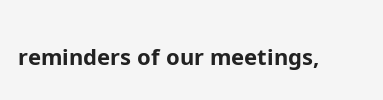reminders of our meetings,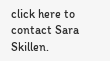click here to contact Sara Skillen.